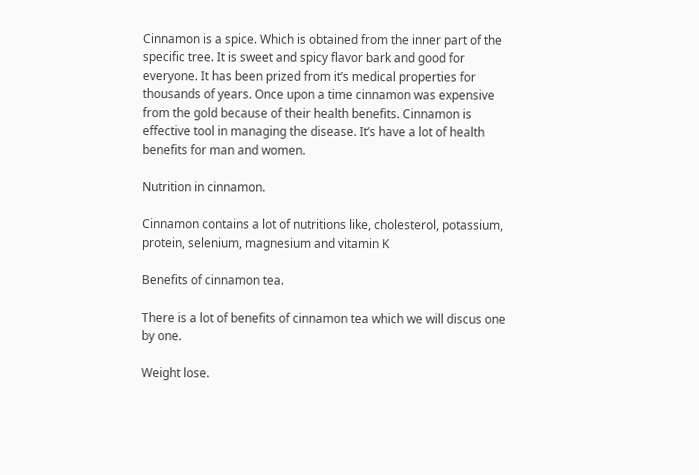Cinnamon is a spice. Which is obtained from the inner part of the specific tree. It is sweet and spicy flavor bark and good for everyone. It has been prized from it’s medical properties for thousands of years. Once upon a time cinnamon was expensive from the gold because of their health benefits. Cinnamon is effective tool in managing the disease. It’s have a lot of health benefits for man and women.

Nutrition in cinnamon.

Cinnamon contains a lot of nutritions like, cholesterol, potassium, protein, selenium, magnesium and vitamin K

Benefits of cinnamon tea.

There is a lot of benefits of cinnamon tea which we will discus one by one.

Weight lose.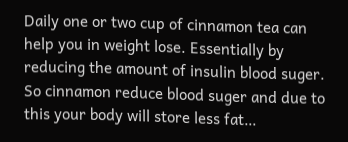Daily one or two cup of cinnamon tea can help you in weight lose. Essentially by reducing the amount of insulin blood suger. So cinnamon reduce blood suger and due to this your body will store less fat…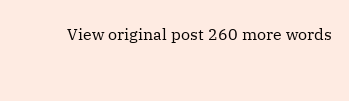View original post 260 more words